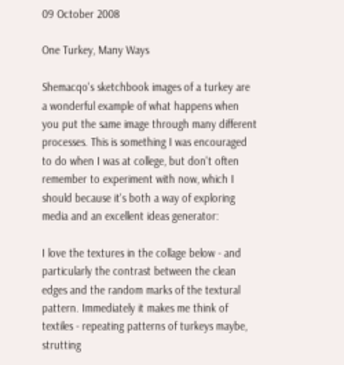09 October 2008

One Turkey, Many Ways

Shemacqo's sketchbook images of a turkey are a wonderful example of what happens when you put the same image through many different processes. This is something I was encouraged to do when I was at college, but don't often remember to experiment with now, which I should because it's both a way of exploring media and an excellent ideas generator:

I love the textures in the collage below - and particularly the contrast between the clean edges and the random marks of the textural pattern. Immediately it makes me think of textiles - repeating patterns of turkeys maybe, strutting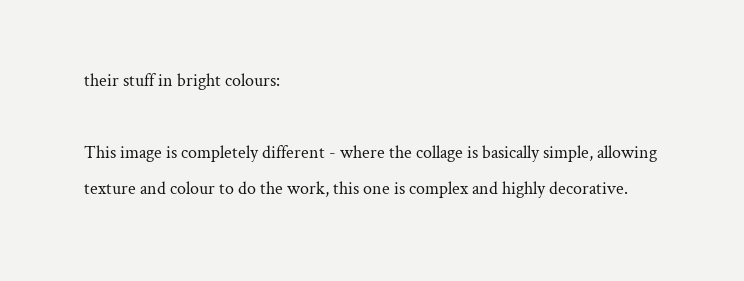their stuff in bright colours:

This image is completely different - where the collage is basically simple, allowing texture and colour to do the work, this one is complex and highly decorative.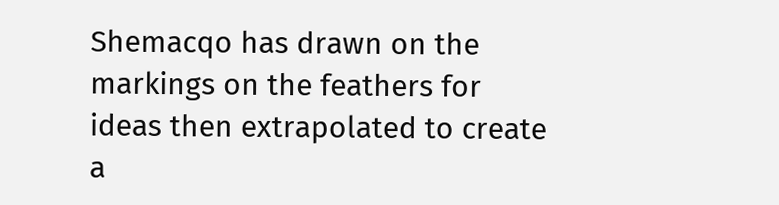Shemacqo has drawn on the markings on the feathers for ideas then extrapolated to create a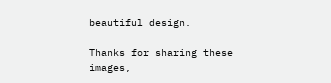beautiful design.

Thanks for sharing these images,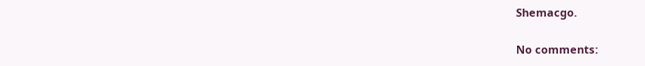Shemacgo.

No comments: